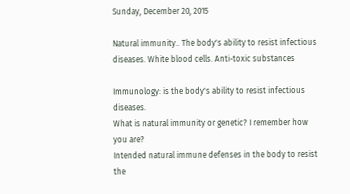Sunday, December 20, 2015

Natural immunity.. The body's ability to resist infectious diseases. White blood cells. Anti-toxic substances

Immunology: is the body's ability to resist infectious diseases.
What is natural immunity or genetic? I remember how you are?
Intended natural immune defenses in the body to resist the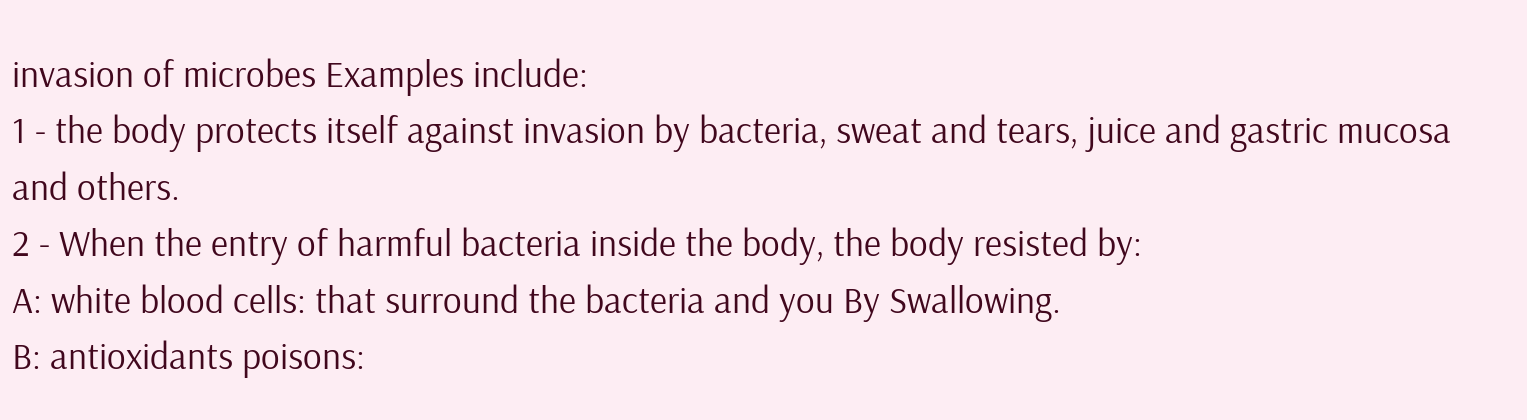invasion of microbes Examples include:
1 - the body protects itself against invasion by bacteria, sweat and tears, juice and gastric mucosa and others.
2 - When the entry of harmful bacteria inside the body, the body resisted by:
A: white blood cells: that surround the bacteria and you By Swallowing.
B: antioxidants poisons: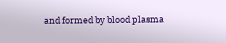and formed by blood plasma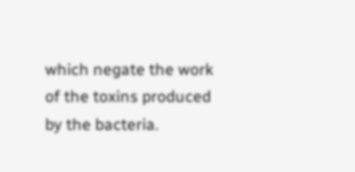which negate the work of the toxins produced by the bacteria.